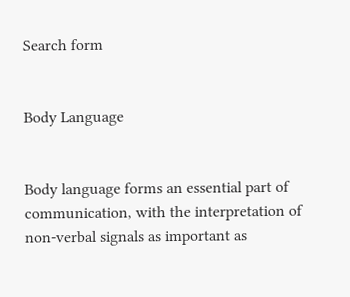Search form


Body Language


Body language forms an essential part of communication, with the interpretation of non-verbal signals as important as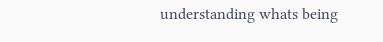understanding whats being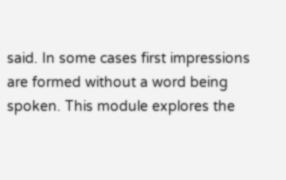said. In some cases first impressions are formed without a word being spoken. This module explores the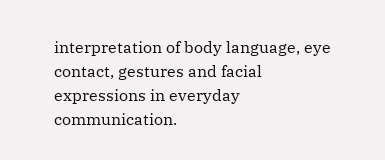interpretation of body language, eye contact, gestures and facial expressions in everyday communication.